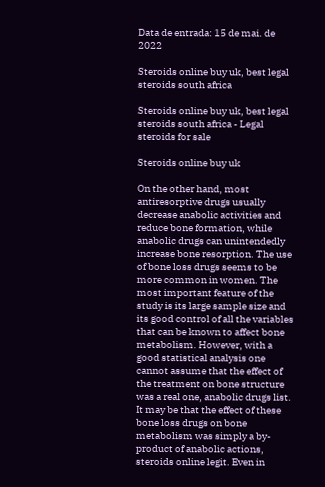Data de entrada: 15 de mai. de 2022

Steroids online buy uk, best legal steroids south africa

Steroids online buy uk, best legal steroids south africa - Legal steroids for sale

Steroids online buy uk

On the other hand, most antiresorptive drugs usually decrease anabolic activities and reduce bone formation, while anabolic drugs can unintendedly increase bone resorption. The use of bone loss drugs seems to be more common in women. The most important feature of the study is its large sample size and its good control of all the variables that can be known to affect bone metabolism. However, with a good statistical analysis one cannot assume that the effect of the treatment on bone structure was a real one, anabolic drugs list. It may be that the effect of these bone loss drugs on bone metabolism was simply a by-product of anabolic actions, steroids online legit. Even in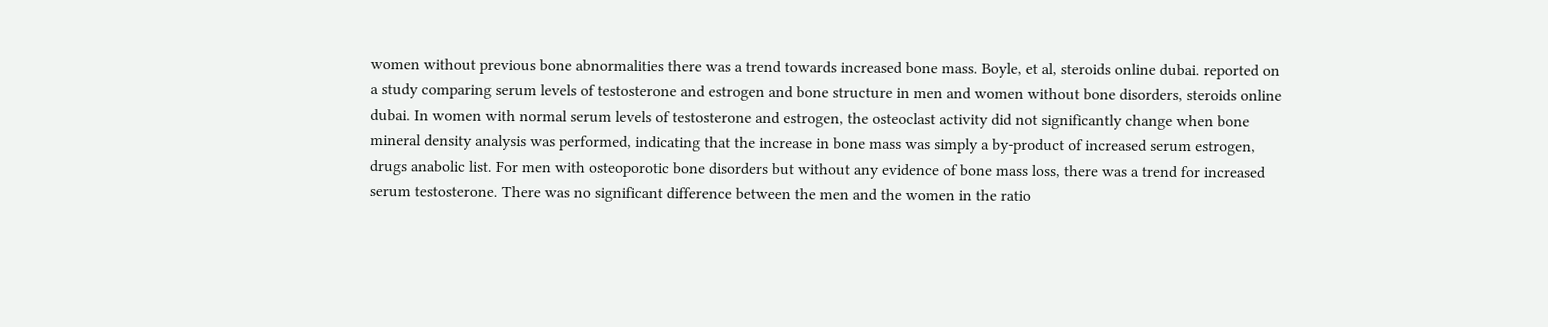women without previous bone abnormalities there was a trend towards increased bone mass. Boyle, et al, steroids online dubai. reported on a study comparing serum levels of testosterone and estrogen and bone structure in men and women without bone disorders, steroids online dubai. In women with normal serum levels of testosterone and estrogen, the osteoclast activity did not significantly change when bone mineral density analysis was performed, indicating that the increase in bone mass was simply a by-product of increased serum estrogen, drugs anabolic list. For men with osteoporotic bone disorders but without any evidence of bone mass loss, there was a trend for increased serum testosterone. There was no significant difference between the men and the women in the ratio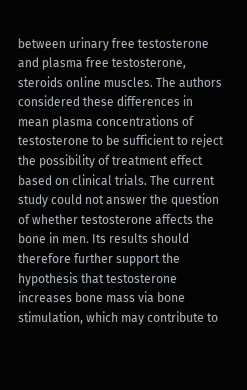between urinary free testosterone and plasma free testosterone, steroids online muscles. The authors considered these differences in mean plasma concentrations of testosterone to be sufficient to reject the possibility of treatment effect based on clinical trials. The current study could not answer the question of whether testosterone affects the bone in men. Its results should therefore further support the hypothesis that testosterone increases bone mass via bone stimulation, which may contribute to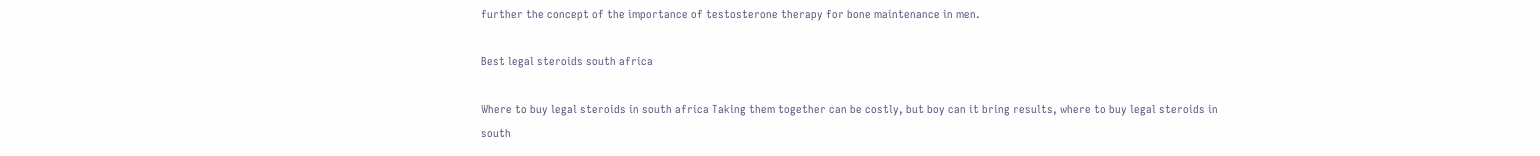further the concept of the importance of testosterone therapy for bone maintenance in men.

Best legal steroids south africa

Where to buy legal steroids in south africa Taking them together can be costly, but boy can it bring results, where to buy legal steroids in south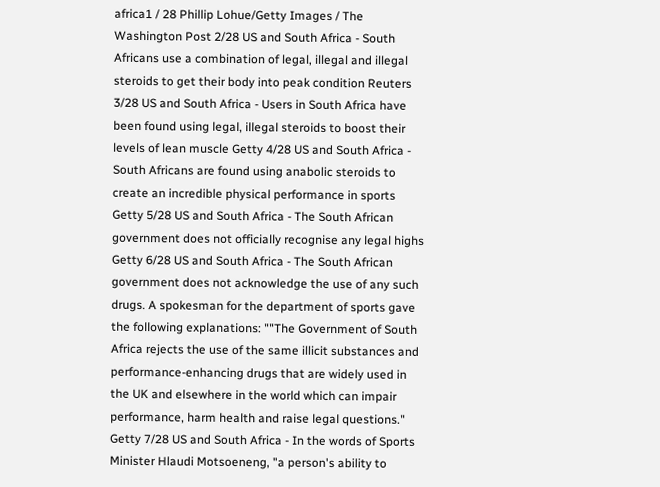africa1 / 28 Phillip Lohue/Getty Images / The Washington Post 2/28 US and South Africa - South Africans use a combination of legal, illegal and illegal steroids to get their body into peak condition Reuters 3/28 US and South Africa - Users in South Africa have been found using legal, illegal steroids to boost their levels of lean muscle Getty 4/28 US and South Africa - South Africans are found using anabolic steroids to create an incredible physical performance in sports Getty 5/28 US and South Africa - The South African government does not officially recognise any legal highs Getty 6/28 US and South Africa - The South African government does not acknowledge the use of any such drugs. A spokesman for the department of sports gave the following explanations: ""The Government of South Africa rejects the use of the same illicit substances and performance-enhancing drugs that are widely used in the UK and elsewhere in the world which can impair performance, harm health and raise legal questions." Getty 7/28 US and South Africa - In the words of Sports Minister Hlaudi Motsoeneng, "a person's ability to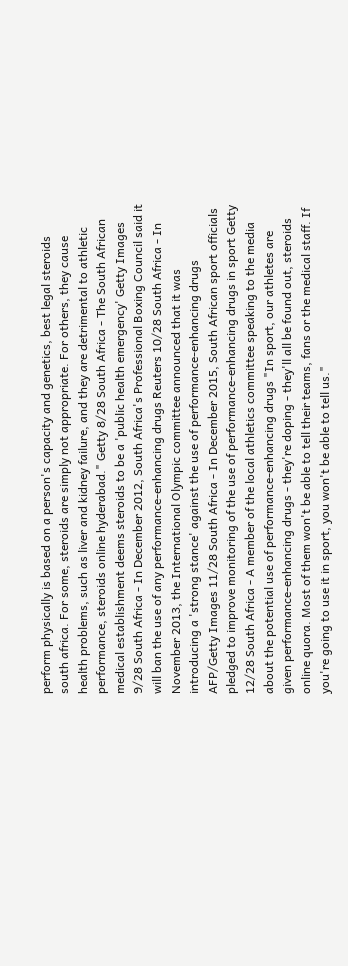perform physically is based on a person's capacity and genetics, best legal steroids south africa. For some, steroids are simply not appropriate. For others, they cause health problems, such as liver and kidney failure, and they are detrimental to athletic performance, steroids online hyderabad." Getty 8/28 South Africa - The South African medical establishment deems steroids to be a 'public health emergency' Getty Images 9/28 South Africa - In December 2012, South Africa's Professional Boxing Council said it will ban the use of any performance-enhancing drugs Reuters 10/28 South Africa - In November 2013, the International Olympic committee announced that it was introducing a 'strong stance' against the use of performance-enhancing drugs AFP/Getty Images 11/28 South Africa - In December 2015, South African sport officials pledged to improve monitoring of the use of performance-enhancing drugs in sport Getty 12/28 South Africa - A member of the local athletics committee speaking to the media about the potential use of performance-enhancing drugs "In sport, our athletes are given performance-enhancing drugs - they're doping - they'll all be found out, steroids online quora. Most of them won't be able to tell their teams, fans or the medical staff. If you're going to use it in sport, you won't be able to tell us."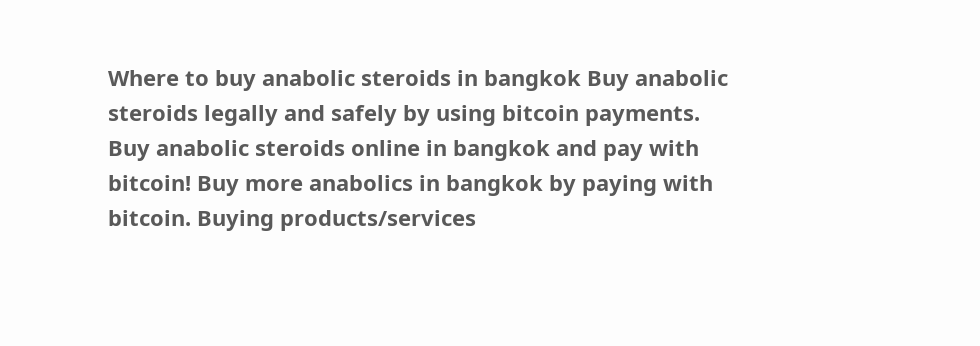Where to buy anabolic steroids in bangkok Buy anabolic steroids legally and safely by using bitcoin payments. Buy anabolic steroids online in bangkok and pay with bitcoin! Buy more anabolics in bangkok by paying with bitcoin. Buying products/services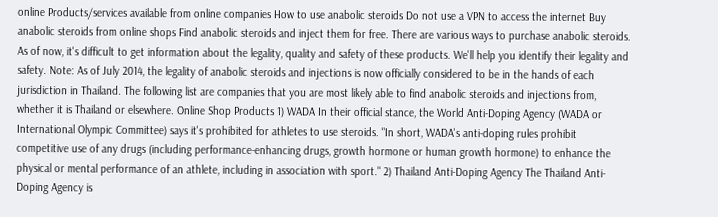online Products/services available from online companies How to use anabolic steroids Do not use a VPN to access the internet Buy anabolic steroids from online shops Find anabolic steroids and inject them for free. There are various ways to purchase anabolic steroids. As of now, it's difficult to get information about the legality, quality and safety of these products. We'll help you identify their legality and safety. Note: As of July 2014, the legality of anabolic steroids and injections is now officially considered to be in the hands of each jurisdiction in Thailand. The following list are companies that you are most likely able to find anabolic steroids and injections from, whether it is Thailand or elsewhere. Online Shop Products 1) WADA In their official stance, the World Anti-Doping Agency (WADA or International Olympic Committee) says it's prohibited for athletes to use steroids. "In short, WADA's anti-doping rules prohibit competitive use of any drugs (including performance-enhancing drugs, growth hormone or human growth hormone) to enhance the physical or mental performance of an athlete, including in association with sport." 2) Thailand Anti-Doping Agency The Thailand Anti-Doping Agency is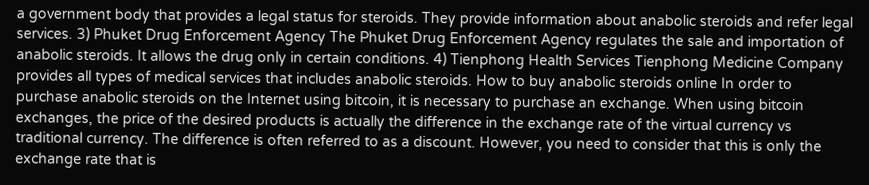a government body that provides a legal status for steroids. They provide information about anabolic steroids and refer legal services. 3) Phuket Drug Enforcement Agency The Phuket Drug Enforcement Agency regulates the sale and importation of anabolic steroids. It allows the drug only in certain conditions. 4) Tienphong Health Services Tienphong Medicine Company provides all types of medical services that includes anabolic steroids. How to buy anabolic steroids online In order to purchase anabolic steroids on the Internet using bitcoin, it is necessary to purchase an exchange. When using bitcoin exchanges, the price of the desired products is actually the difference in the exchange rate of the virtual currency vs traditional currency. The difference is often referred to as a discount. However, you need to consider that this is only the exchange rate that is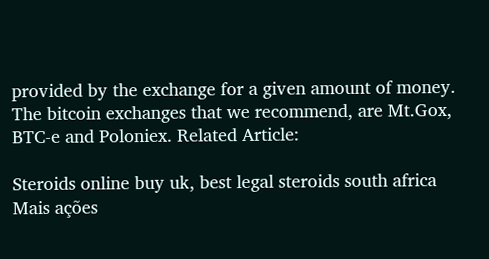provided by the exchange for a given amount of money. The bitcoin exchanges that we recommend, are Mt.Gox, BTC-e and Poloniex. Related Article:

Steroids online buy uk, best legal steroids south africa
Mais ações